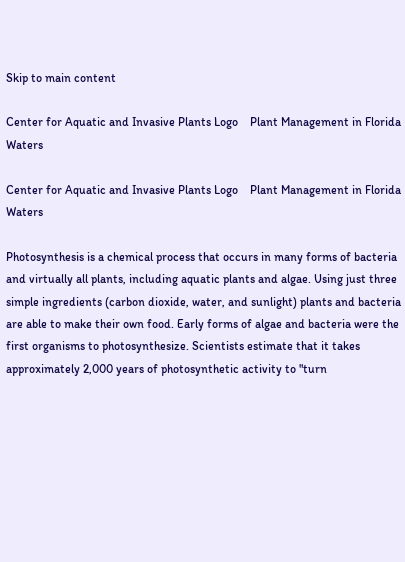Skip to main content

Center for Aquatic and Invasive Plants Logo    Plant Management in Florida Waters

Center for Aquatic and Invasive Plants Logo    Plant Management in Florida Waters

Photosynthesis is a chemical process that occurs in many forms of bacteria and virtually all plants, including aquatic plants and algae. Using just three simple ingredients (carbon dioxide, water, and sunlight) plants and bacteria are able to make their own food. Early forms of algae and bacteria were the first organisms to photosynthesize. Scientists estimate that it takes approximately 2,000 years of photosynthetic activity to "turn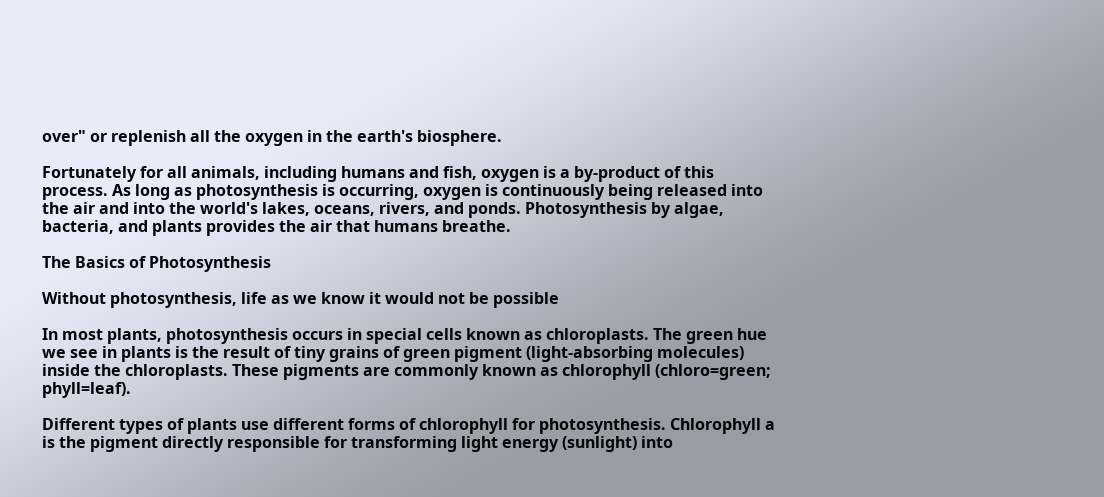over" or replenish all the oxygen in the earth's biosphere.

Fortunately for all animals, including humans and fish, oxygen is a by-product of this process. As long as photosynthesis is occurring, oxygen is continuously being released into the air and into the world's lakes, oceans, rivers, and ponds. Photosynthesis by algae, bacteria, and plants provides the air that humans breathe.

The Basics of Photosynthesis

Without photosynthesis, life as we know it would not be possible

In most plants, photosynthesis occurs in special cells known as chloroplasts. The green hue we see in plants is the result of tiny grains of green pigment (light-absorbing molecules) inside the chloroplasts. These pigments are commonly known as chlorophyll (chloro=green; phyll=leaf).

Different types of plants use different forms of chlorophyll for photosynthesis. Chlorophyll a is the pigment directly responsible for transforming light energy (sunlight) into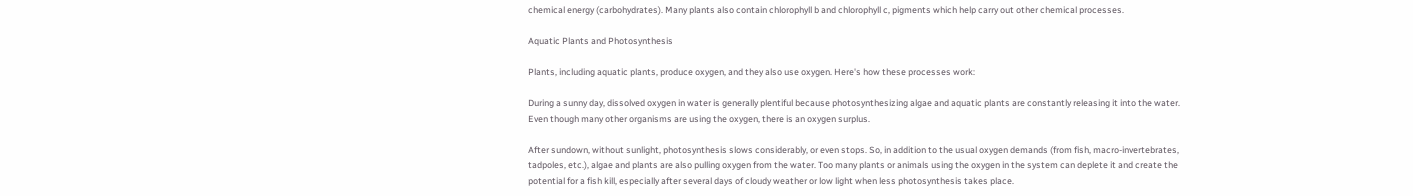chemical energy (carbohydrates). Many plants also contain chlorophyll b and chlorophyll c, pigments which help carry out other chemical processes.

Aquatic Plants and Photosynthesis

Plants, including aquatic plants, produce oxygen, and they also use oxygen. Here's how these processes work:

During a sunny day, dissolved oxygen in water is generally plentiful because photosynthesizing algae and aquatic plants are constantly releasing it into the water. Even though many other organisms are using the oxygen, there is an oxygen surplus.

After sundown, without sunlight, photosynthesis slows considerably, or even stops. So, in addition to the usual oxygen demands (from fish, macro-invertebrates, tadpoles, etc.), algae and plants are also pulling oxygen from the water. Too many plants or animals using the oxygen in the system can deplete it and create the potential for a fish kill, especially after several days of cloudy weather or low light when less photosynthesis takes place.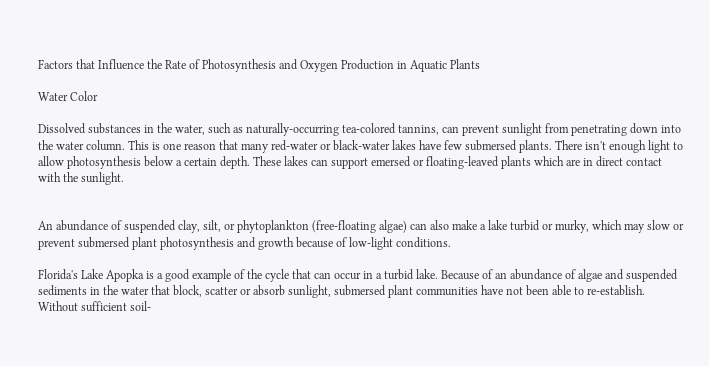Factors that Influence the Rate of Photosynthesis and Oxygen Production in Aquatic Plants

Water Color

Dissolved substances in the water, such as naturally-occurring tea-colored tannins, can prevent sunlight from penetrating down into the water column. This is one reason that many red-water or black-water lakes have few submersed plants. There isn't enough light to allow photosynthesis below a certain depth. These lakes can support emersed or floating-leaved plants which are in direct contact with the sunlight.


An abundance of suspended clay, silt, or phytoplankton (free-floating algae) can also make a lake turbid or murky, which may slow or prevent submersed plant photosynthesis and growth because of low-light conditions.

Florida's Lake Apopka is a good example of the cycle that can occur in a turbid lake. Because of an abundance of algae and suspended sediments in the water that block, scatter or absorb sunlight, submersed plant communities have not been able to re-establish. Without sufficient soil-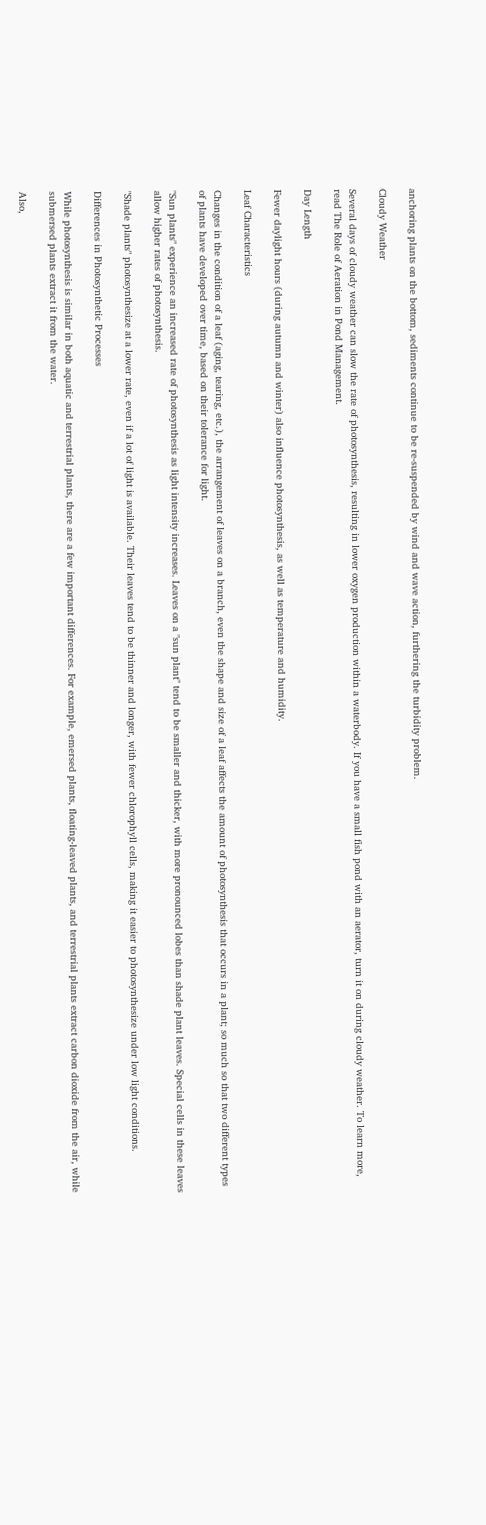anchoring plants on the bottom, sediments continue to be re-suspended by wind and wave action, furthering the turbidity problem.

Cloudy Weather

Several days of cloudy weather can slow the rate of photosynthesis, resulting in lower oxygen production within a waterbody. If you have a small fish pond with an aerator, turn it on during cloudy weather. To learn more, read The Role of Aeration in Pond Management.

Day Length

Fewer daylight hours (during autumn and winter) also influence photosynthesis, as well as temperature and humidity.

Leaf Characteristics

Changes in the condition of a leaf (aging, tearing, etc.), the arrangement of leaves on a branch, even the shape and size of a leaf affects the amount of photosynthesis that occurs in a plant; so much so that two different types of plants have developed over time, based on their tolerance for light.

"Sun plants" experience an increased rate of photosynthesis as light intensity increases. Leaves on a "sun plant" tend to be smaller and thicker, with more pronounced lobes than shade plant leaves. Special cells in these leaves allow higher rates of photosynthesis.

"Shade plants" photosynthesize at a lower rate, even if a lot of light is available. Their leaves tend to be thinner and longer, with fewer chlorophyll cells, making it easier to photosynthesize under low light conditions.

Differences in Photosynthetic Processes

While photosynthesis is similar in both aquatic and terrestrial plants, there are a few important differences. For example, emersed plants, floating-leaved plants, and terrestrial plants extract carbon dioxide from the air, while submersed plants extract it from the water.

Also,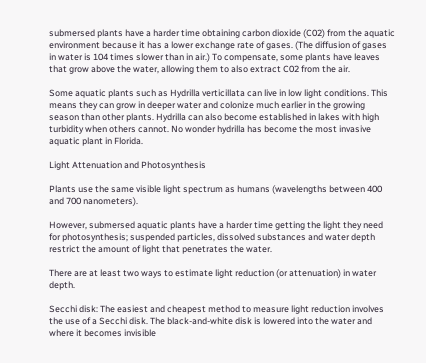submersed plants have a harder time obtaining carbon dioxide (C02) from the aquatic environment because it has a lower exchange rate of gases. (The diffusion of gases in water is 104 times slower than in air.) To compensate, some plants have leaves that grow above the water, allowing them to also extract C02 from the air.

Some aquatic plants such as Hydrilla verticillata can live in low light conditions. This means they can grow in deeper water and colonize much earlier in the growing season than other plants. Hydrilla can also become established in lakes with high turbidity when others cannot. No wonder hydrilla has become the most invasive aquatic plant in Florida.

Light Attenuation and Photosynthesis

Plants use the same visible light spectrum as humans (wavelengths between 400 and 700 nanometers).

However, submersed aquatic plants have a harder time getting the light they need for photosynthesis; suspended particles, dissolved substances and water depth restrict the amount of light that penetrates the water.

There are at least two ways to estimate light reduction (or attenuation) in water depth.

Secchi disk: The easiest and cheapest method to measure light reduction involves the use of a Secchi disk. The black-and-white disk is lowered into the water and where it becomes invisible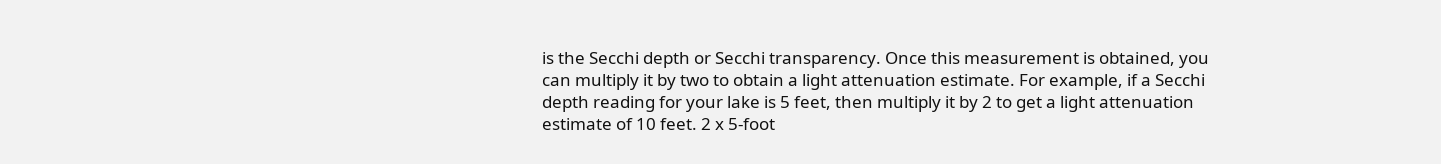is the Secchi depth or Secchi transparency. Once this measurement is obtained, you can multiply it by two to obtain a light attenuation estimate. For example, if a Secchi depth reading for your lake is 5 feet, then multiply it by 2 to get a light attenuation estimate of 10 feet. 2 x 5-foot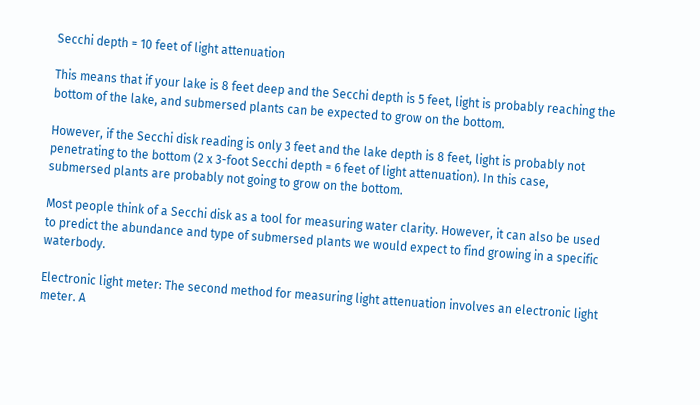Secchi depth = 10 feet of light attenuation

This means that if your lake is 8 feet deep and the Secchi depth is 5 feet, light is probably reaching the bottom of the lake, and submersed plants can be expected to grow on the bottom.

However, if the Secchi disk reading is only 3 feet and the lake depth is 8 feet, light is probably not penetrating to the bottom (2 x 3-foot Secchi depth = 6 feet of light attenuation). In this case, submersed plants are probably not going to grow on the bottom.

Most people think of a Secchi disk as a tool for measuring water clarity. However, it can also be used to predict the abundance and type of submersed plants we would expect to find growing in a specific waterbody.

Electronic light meter: The second method for measuring light attenuation involves an electronic light meter. A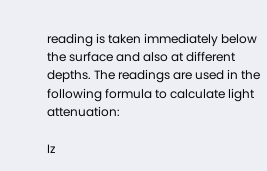reading is taken immediately below the surface and also at different depths. The readings are used in the following formula to calculate light attenuation:

Iz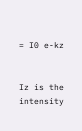= I0 e-kz


Iz is the intensity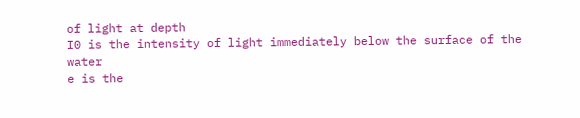of light at depth
I0 is the intensity of light immediately below the surface of the water
e is the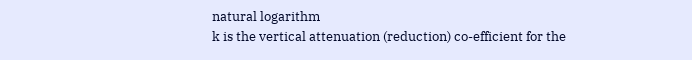natural logarithm
k is the vertical attenuation (reduction) co-efficient for the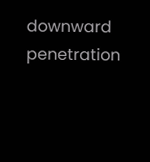downward penetration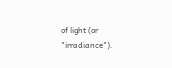of light (or "irradiance").